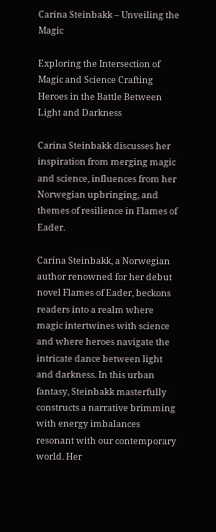Carina Steinbakk – Unveiling the Magic

Exploring the Intersection of Magic and Science Crafting Heroes in the Battle Between Light and Darkness

Carina Steinbakk discusses her inspiration from merging magic and science, influences from her Norwegian upbringing, and themes of resilience in Flames of Eader.

Carina Steinbakk, a Norwegian author renowned for her debut novel Flames of Eader, beckons readers into a realm where magic intertwines with science and where heroes navigate the intricate dance between light and darkness. In this urban fantasy, Steinbakk masterfully constructs a narrative brimming with energy imbalances resonant with our contemporary world. Her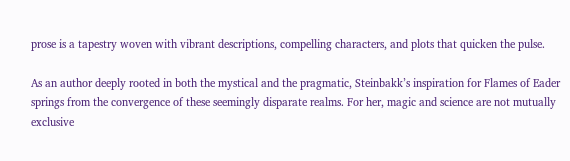prose is a tapestry woven with vibrant descriptions, compelling characters, and plots that quicken the pulse.

As an author deeply rooted in both the mystical and the pragmatic, Steinbakk’s inspiration for Flames of Eader springs from the convergence of these seemingly disparate realms. For her, magic and science are not mutually exclusive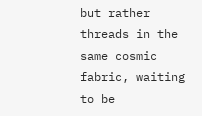but rather threads in the same cosmic fabric, waiting to be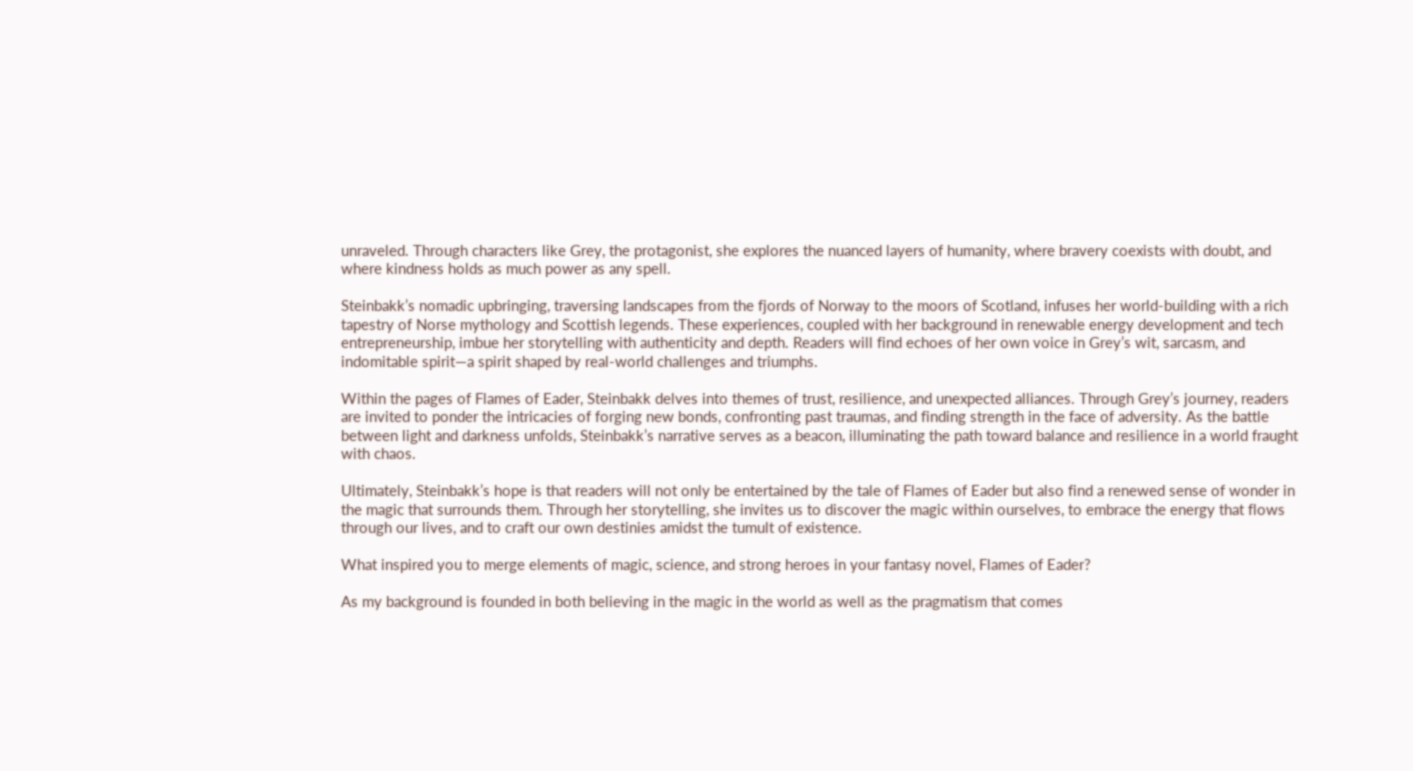unraveled. Through characters like Grey, the protagonist, she explores the nuanced layers of humanity, where bravery coexists with doubt, and where kindness holds as much power as any spell.

Steinbakk’s nomadic upbringing, traversing landscapes from the fjords of Norway to the moors of Scotland, infuses her world-building with a rich tapestry of Norse mythology and Scottish legends. These experiences, coupled with her background in renewable energy development and tech entrepreneurship, imbue her storytelling with authenticity and depth. Readers will find echoes of her own voice in Grey’s wit, sarcasm, and indomitable spirit—a spirit shaped by real-world challenges and triumphs.

Within the pages of Flames of Eader, Steinbakk delves into themes of trust, resilience, and unexpected alliances. Through Grey’s journey, readers are invited to ponder the intricacies of forging new bonds, confronting past traumas, and finding strength in the face of adversity. As the battle between light and darkness unfolds, Steinbakk’s narrative serves as a beacon, illuminating the path toward balance and resilience in a world fraught with chaos.

Ultimately, Steinbakk’s hope is that readers will not only be entertained by the tale of Flames of Eader but also find a renewed sense of wonder in the magic that surrounds them. Through her storytelling, she invites us to discover the magic within ourselves, to embrace the energy that flows through our lives, and to craft our own destinies amidst the tumult of existence.

What inspired you to merge elements of magic, science, and strong heroes in your fantasy novel, Flames of Eader?

As my background is founded in both believing in the magic in the world as well as the pragmatism that comes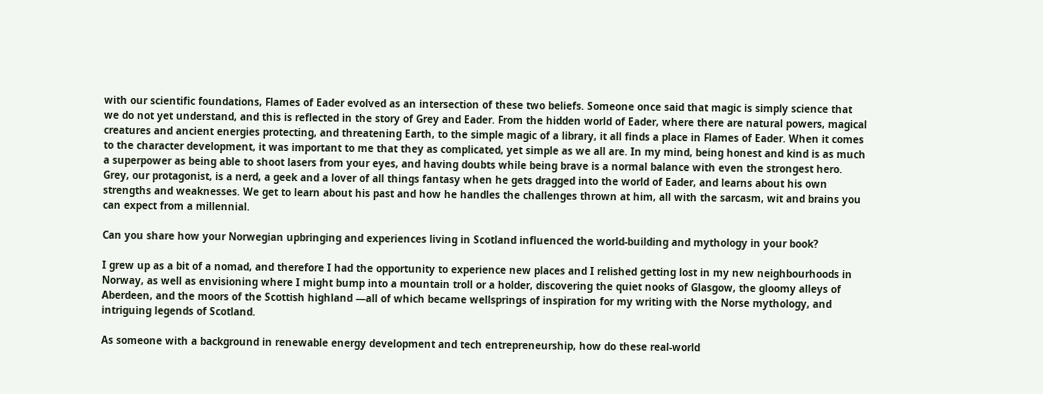with our scientific foundations, Flames of Eader evolved as an intersection of these two beliefs. Someone once said that magic is simply science that we do not yet understand, and this is reflected in the story of Grey and Eader. From the hidden world of Eader, where there are natural powers, magical creatures and ancient energies protecting, and threatening Earth, to the simple magic of a library, it all finds a place in Flames of Eader. When it comes to the character development, it was important to me that they as complicated, yet simple as we all are. In my mind, being honest and kind is as much a superpower as being able to shoot lasers from your eyes, and having doubts while being brave is a normal balance with even the strongest hero. Grey, our protagonist, is a nerd, a geek and a lover of all things fantasy when he gets dragged into the world of Eader, and learns about his own strengths and weaknesses. We get to learn about his past and how he handles the challenges thrown at him, all with the sarcasm, wit and brains you can expect from a millennial.

Can you share how your Norwegian upbringing and experiences living in Scotland influenced the world-building and mythology in your book?

I grew up as a bit of a nomad, and therefore I had the opportunity to experience new places and I relished getting lost in my new neighbourhoods in Norway, as well as envisioning where I might bump into a mountain troll or a holder, discovering the quiet nooks of Glasgow, the gloomy alleys of Aberdeen, and the moors of the Scottish highland —all of which became wellsprings of inspiration for my writing with the Norse mythology, and intriguing legends of Scotland.

As someone with a background in renewable energy development and tech entrepreneurship, how do these real-world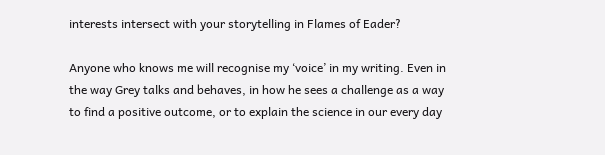interests intersect with your storytelling in Flames of Eader?

Anyone who knows me will recognise my ‘voice’ in my writing. Even in the way Grey talks and behaves, in how he sees a challenge as a way to find a positive outcome, or to explain the science in our every day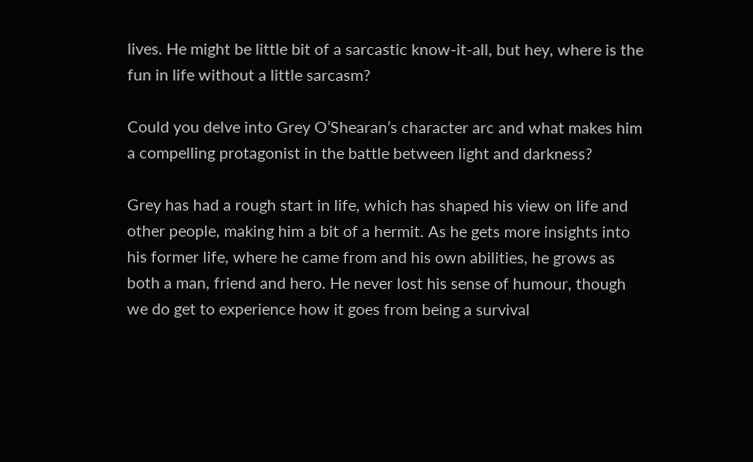lives. He might be little bit of a sarcastic know-it-all, but hey, where is the fun in life without a little sarcasm?

Could you delve into Grey O’Shearan’s character arc and what makes him a compelling protagonist in the battle between light and darkness?

Grey has had a rough start in life, which has shaped his view on life and other people, making him a bit of a hermit. As he gets more insights into his former life, where he came from and his own abilities, he grows as both a man, friend and hero. He never lost his sense of humour, though we do get to experience how it goes from being a survival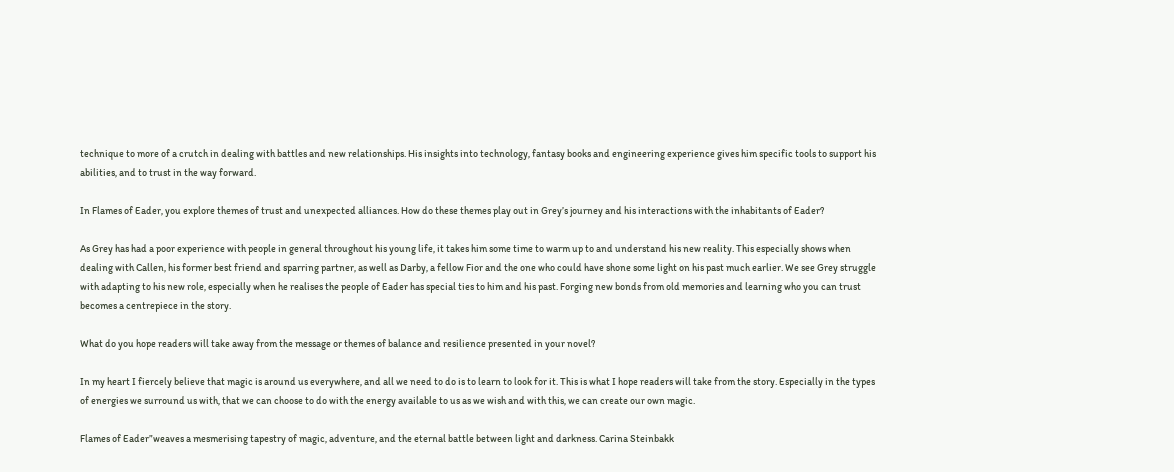technique to more of a crutch in dealing with battles and new relationships. His insights into technology, fantasy books and engineering experience gives him specific tools to support his abilities, and to trust in the way forward.

In Flames of Eader, you explore themes of trust and unexpected alliances. How do these themes play out in Grey’s journey and his interactions with the inhabitants of Eader?

As Grey has had a poor experience with people in general throughout his young life, it takes him some time to warm up to and understand his new reality. This especially shows when dealing with Callen, his former best friend and sparring partner, as well as Darby, a fellow Fior and the one who could have shone some light on his past much earlier. We see Grey struggle with adapting to his new role, especially when he realises the people of Eader has special ties to him and his past. Forging new bonds from old memories and learning who you can trust becomes a centrepiece in the story.

What do you hope readers will take away from the message or themes of balance and resilience presented in your novel?

In my heart I fiercely believe that magic is around us everywhere, and all we need to do is to learn to look for it. This is what I hope readers will take from the story. Especially in the types of energies we surround us with, that we can choose to do with the energy available to us as we wish and with this, we can create our own magic.

Flames of Eader”weaves a mesmerising tapestry of magic, adventure, and the eternal battle between light and darkness. Carina Steinbakk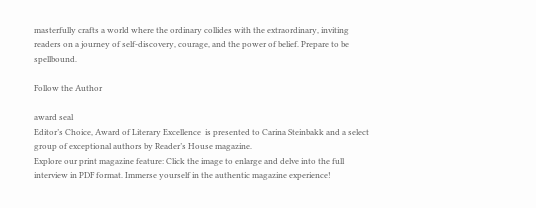masterfully crafts a world where the ordinary collides with the extraordinary, inviting readers on a journey of self-discovery, courage, and the power of belief. Prepare to be spellbound.

Follow the Author

award seal
Editor’s Choice, Award of Literary Excellence  is presented to Carina Steinbakk and a select group of exceptional authors by Reader’s House magazine.
Explore our print magazine feature: Click the image to enlarge and delve into the full interview in PDF format. Immerse yourself in the authentic magazine experience!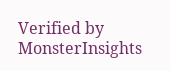Verified by MonsterInsights